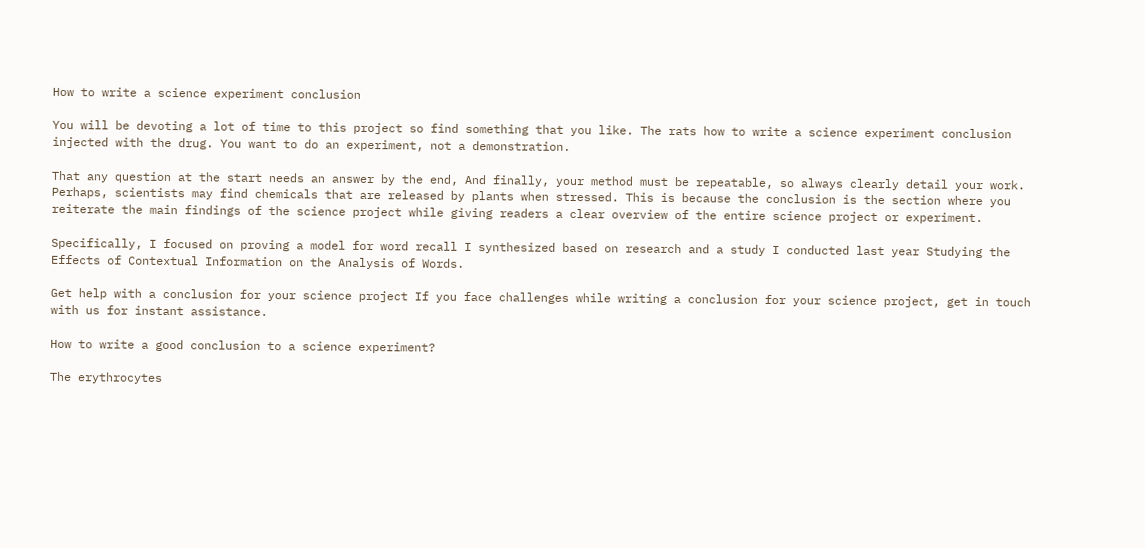How to write a science experiment conclusion

You will be devoting a lot of time to this project so find something that you like. The rats how to write a science experiment conclusion injected with the drug. You want to do an experiment, not a demonstration.

That any question at the start needs an answer by the end, And finally, your method must be repeatable, so always clearly detail your work. Perhaps, scientists may find chemicals that are released by plants when stressed. This is because the conclusion is the section where you reiterate the main findings of the science project while giving readers a clear overview of the entire science project or experiment.

Specifically, I focused on proving a model for word recall I synthesized based on research and a study I conducted last year Studying the Effects of Contextual Information on the Analysis of Words.

Get help with a conclusion for your science project If you face challenges while writing a conclusion for your science project, get in touch with us for instant assistance.

How to write a good conclusion to a science experiment?

The erythrocytes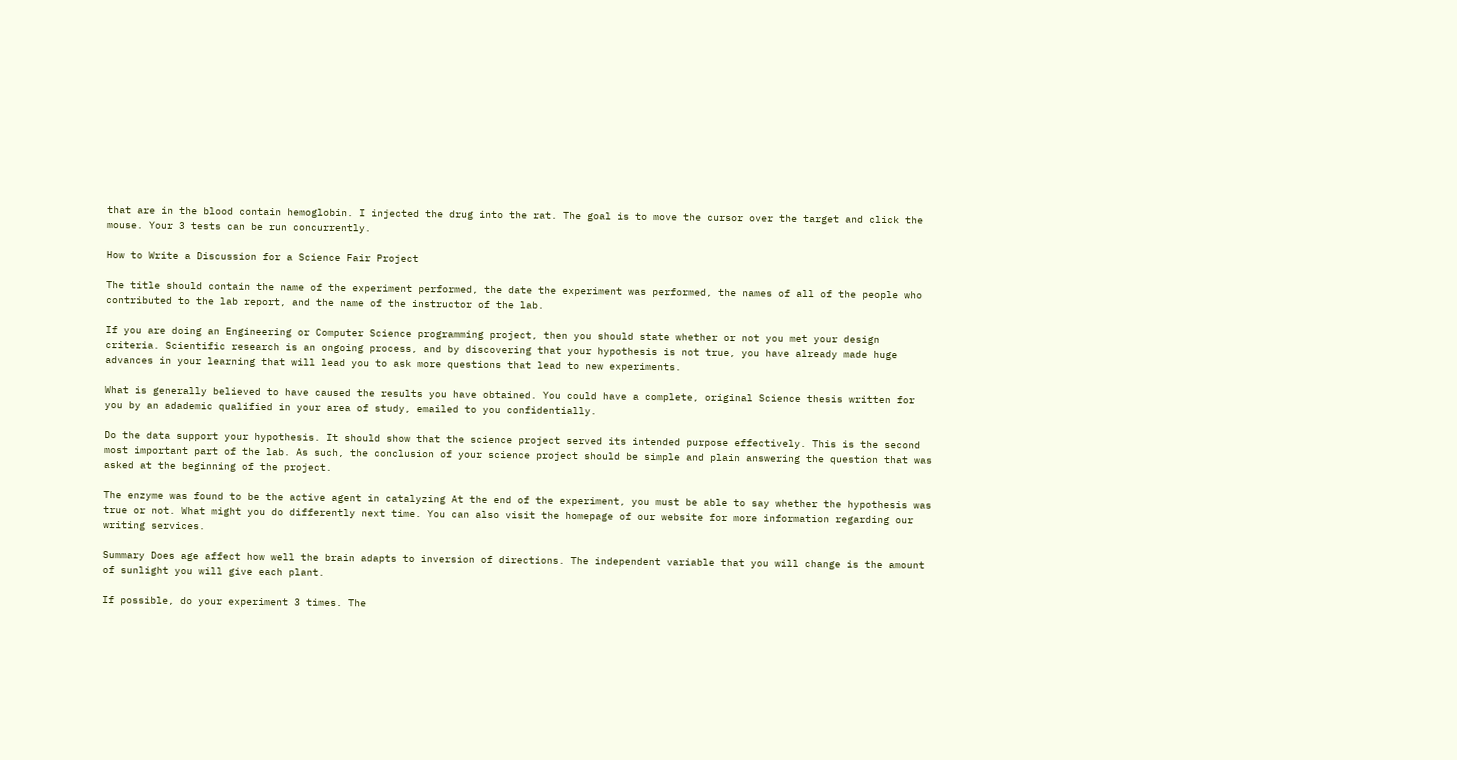that are in the blood contain hemoglobin. I injected the drug into the rat. The goal is to move the cursor over the target and click the mouse. Your 3 tests can be run concurrently.

How to Write a Discussion for a Science Fair Project

The title should contain the name of the experiment performed, the date the experiment was performed, the names of all of the people who contributed to the lab report, and the name of the instructor of the lab.

If you are doing an Engineering or Computer Science programming project, then you should state whether or not you met your design criteria. Scientific research is an ongoing process, and by discovering that your hypothesis is not true, you have already made huge advances in your learning that will lead you to ask more questions that lead to new experiments.

What is generally believed to have caused the results you have obtained. You could have a complete, original Science thesis written for you by an adademic qualified in your area of study, emailed to you confidentially.

Do the data support your hypothesis. It should show that the science project served its intended purpose effectively. This is the second most important part of the lab. As such, the conclusion of your science project should be simple and plain answering the question that was asked at the beginning of the project.

The enzyme was found to be the active agent in catalyzing At the end of the experiment, you must be able to say whether the hypothesis was true or not. What might you do differently next time. You can also visit the homepage of our website for more information regarding our writing services.

Summary Does age affect how well the brain adapts to inversion of directions. The independent variable that you will change is the amount of sunlight you will give each plant.

If possible, do your experiment 3 times. The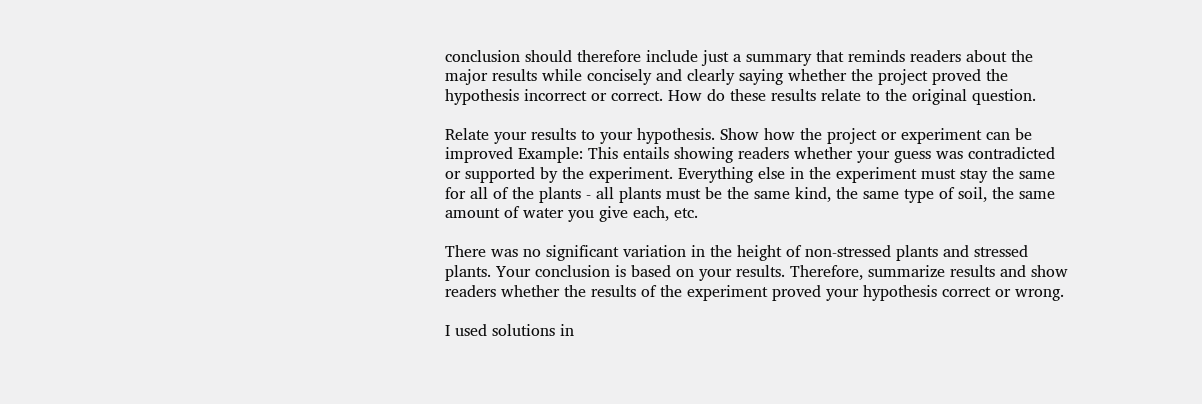conclusion should therefore include just a summary that reminds readers about the major results while concisely and clearly saying whether the project proved the hypothesis incorrect or correct. How do these results relate to the original question.

Relate your results to your hypothesis. Show how the project or experiment can be improved Example: This entails showing readers whether your guess was contradicted or supported by the experiment. Everything else in the experiment must stay the same for all of the plants - all plants must be the same kind, the same type of soil, the same amount of water you give each, etc.

There was no significant variation in the height of non-stressed plants and stressed plants. Your conclusion is based on your results. Therefore, summarize results and show readers whether the results of the experiment proved your hypothesis correct or wrong.

I used solutions in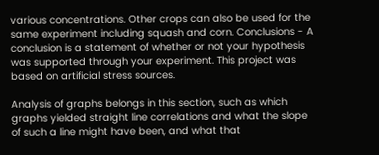various concentrations. Other crops can also be used for the same experiment including squash and corn. Conclusions - A conclusion is a statement of whether or not your hypothesis was supported through your experiment. This project was based on artificial stress sources.

Analysis of graphs belongs in this section, such as which graphs yielded straight line correlations and what the slope of such a line might have been, and what that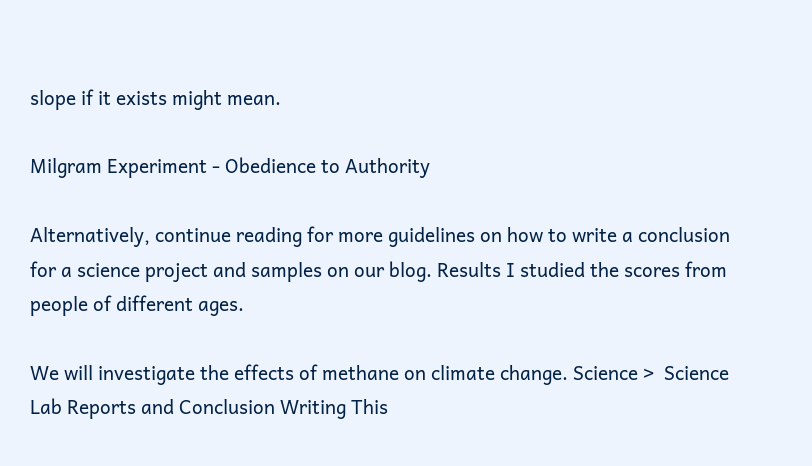slope if it exists might mean.

Milgram Experiment - Obedience to Authority

Alternatively, continue reading for more guidelines on how to write a conclusion for a science project and samples on our blog. Results I studied the scores from people of different ages.

We will investigate the effects of methane on climate change. Science >  Science Lab Reports and Conclusion Writing This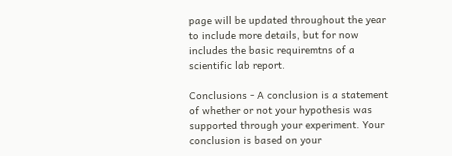page will be updated throughout the year to include more details, but for now includes the basic requiremtns of a scientific lab report.

Conclusions - A conclusion is a statement of whether or not your hypothesis was supported through your experiment. Your conclusion is based on your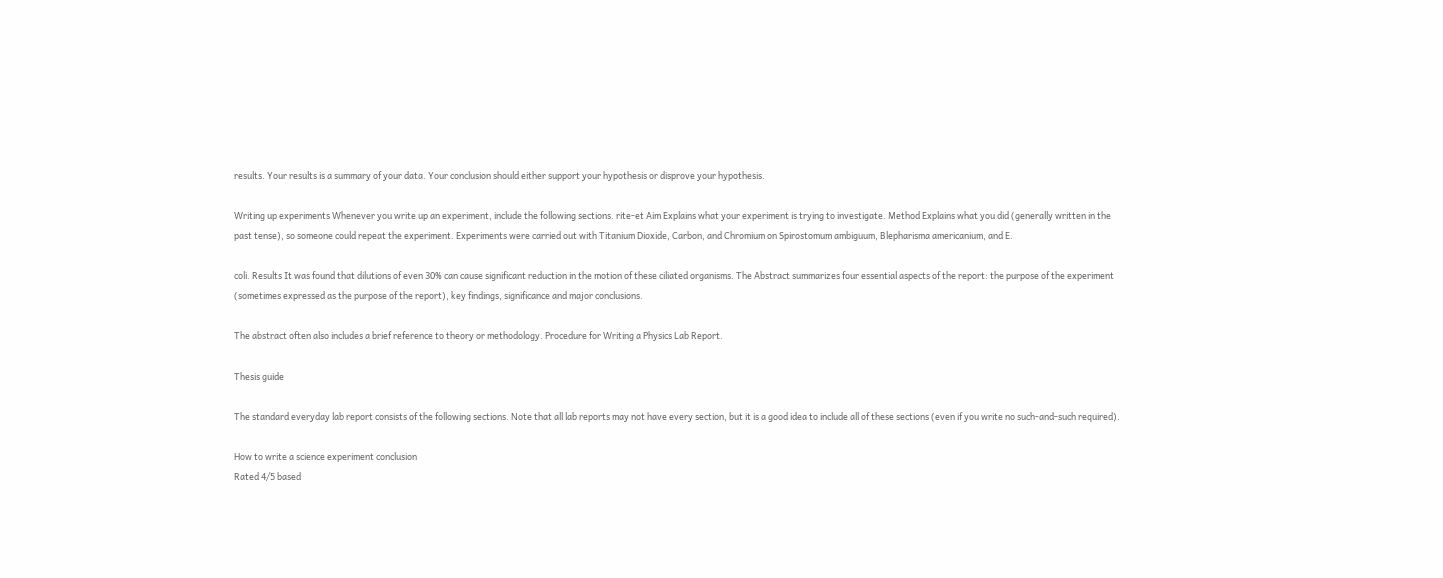results. Your results is a summary of your data. Your conclusion should either support your hypothesis or disprove your hypothesis.

Writing up experiments Whenever you write up an experiment, include the following sections. rite-et Aim Explains what your experiment is trying to investigate. Method Explains what you did (generally written in the past tense), so someone could repeat the experiment. Experiments were carried out with Titanium Dioxide, Carbon, and Chromium on Spirostomum ambiguum, Blepharisma americanium, and E.

coli. Results It was found that dilutions of even 30% can cause significant reduction in the motion of these ciliated organisms. The Abstract summarizes four essential aspects of the report: the purpose of the experiment (sometimes expressed as the purpose of the report), key findings, significance and major conclusions.

The abstract often also includes a brief reference to theory or methodology. Procedure for Writing a Physics Lab Report.

Thesis guide

The standard everyday lab report consists of the following sections. Note that all lab reports may not have every section, but it is a good idea to include all of these sections (even if you write no such-and-such required).

How to write a science experiment conclusion
Rated 4/5 based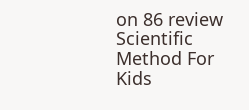on 86 review
Scientific Method For Kids